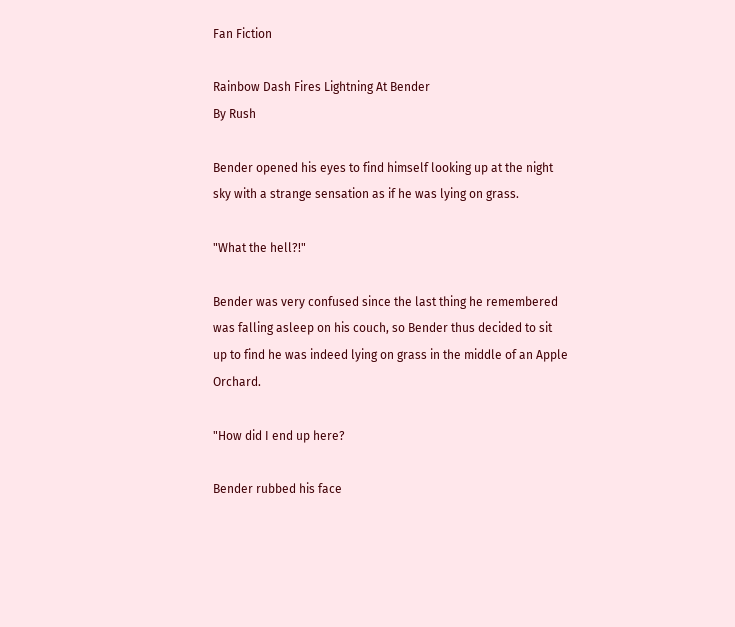Fan Fiction

Rainbow Dash Fires Lightning At Bender
By Rush

Bender opened his eyes to find himself looking up at the night sky with a strange sensation as if he was lying on grass.

"What the hell?!"

Bender was very confused since the last thing he remembered was falling asleep on his couch, so Bender thus decided to sit up to find he was indeed lying on grass in the middle of an Apple Orchard.

"How did I end up here?

Bender rubbed his face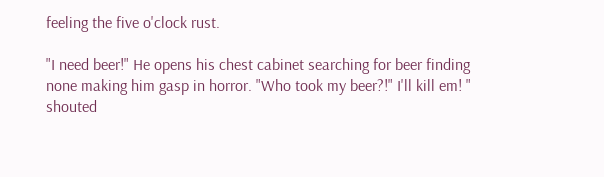feeling the five o'clock rust.

"I need beer!" He opens his chest cabinet searching for beer finding none making him gasp in horror. "Who took my beer?!" I'll kill em! " shouted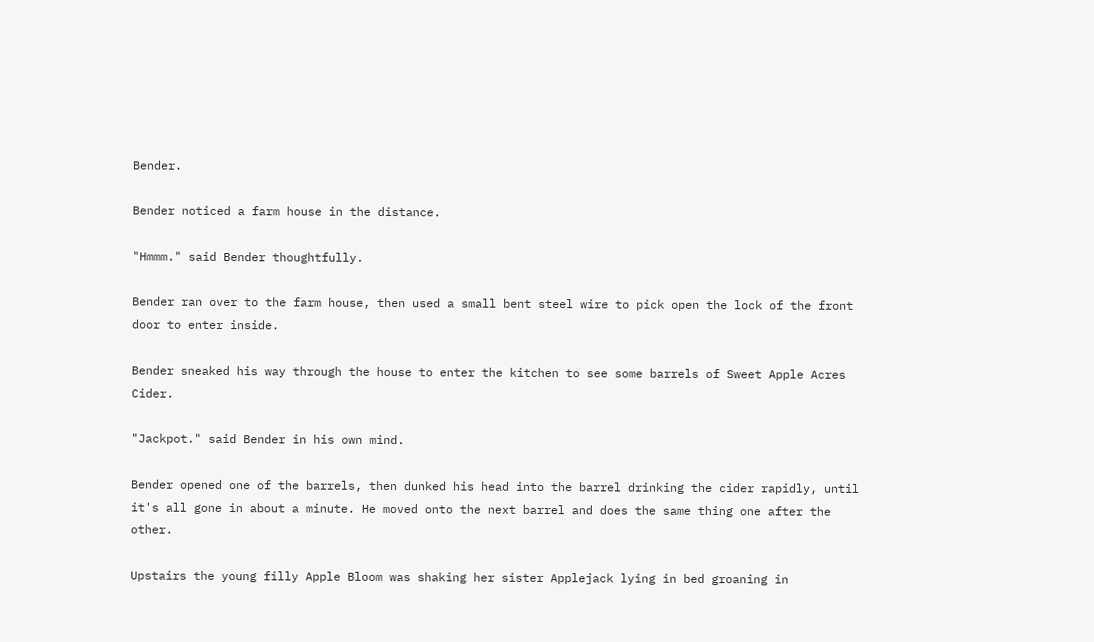Bender.

Bender noticed a farm house in the distance.

"Hmmm." said Bender thoughtfully.

Bender ran over to the farm house, then used a small bent steel wire to pick open the lock of the front door to enter inside.

Bender sneaked his way through the house to enter the kitchen to see some barrels of Sweet Apple Acres Cider.

"Jackpot." said Bender in his own mind.

Bender opened one of the barrels, then dunked his head into the barrel drinking the cider rapidly, until it's all gone in about a minute. He moved onto the next barrel and does the same thing one after the other.

Upstairs the young filly Apple Bloom was shaking her sister Applejack lying in bed groaning in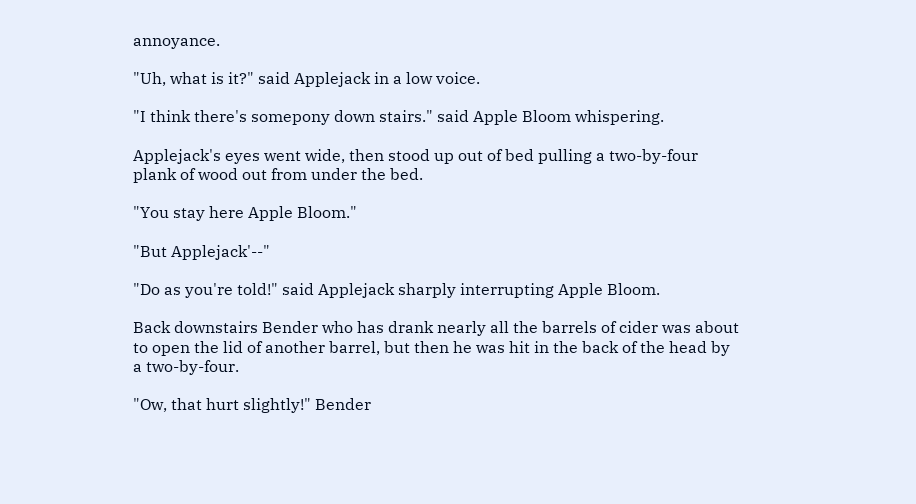annoyance.

"Uh, what is it?" said Applejack in a low voice.

"I think there's somepony down stairs." said Apple Bloom whispering.

Applejack's eyes went wide, then stood up out of bed pulling a two-by-four plank of wood out from under the bed.

"You stay here Apple Bloom."

"But Applejack'--"

"Do as you're told!" said Applejack sharply interrupting Apple Bloom.

Back downstairs Bender who has drank nearly all the barrels of cider was about to open the lid of another barrel, but then he was hit in the back of the head by a two-by-four.

"Ow, that hurt slightly!" Bender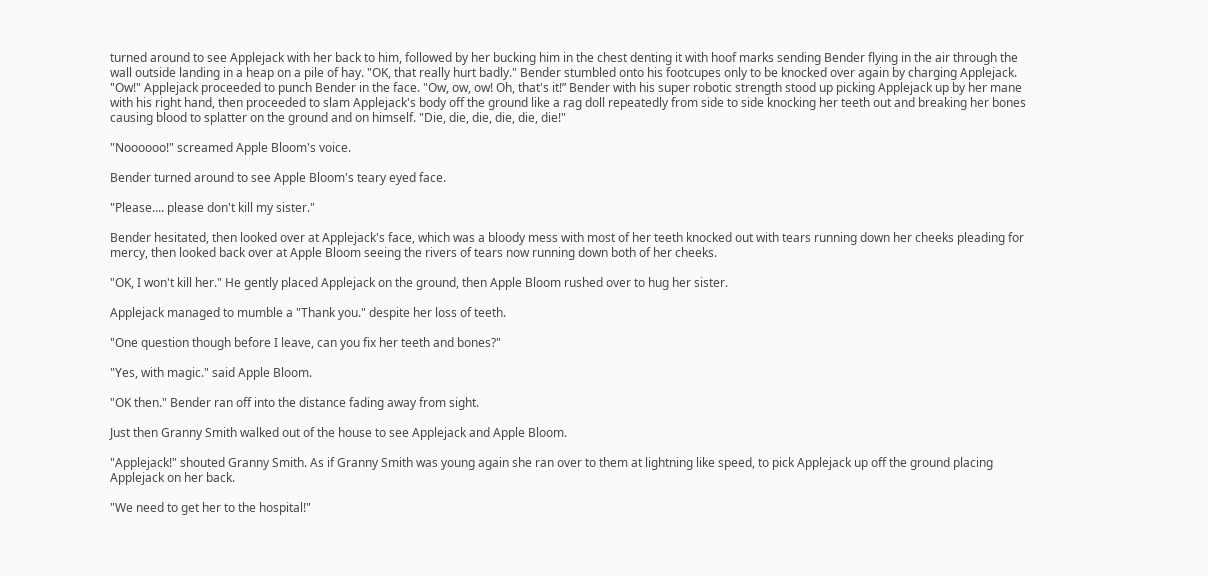turned around to see Applejack with her back to him, followed by her bucking him in the chest denting it with hoof marks sending Bender flying in the air through the wall outside landing in a heap on a pile of hay. "OK, that really hurt badly." Bender stumbled onto his footcupes only to be knocked over again by charging Applejack. "Ow!" Applejack proceeded to punch Bender in the face. "Ow, ow, ow! Oh, that's it!” Bender with his super robotic strength stood up picking Applejack up by her mane with his right hand, then proceeded to slam Applejack's body off the ground like a rag doll repeatedly from side to side knocking her teeth out and breaking her bones causing blood to splatter on the ground and on himself. "Die, die, die, die, die, die!"

"Noooooo!" screamed Apple Bloom's voice.

Bender turned around to see Apple Bloom's teary eyed face.

"Please.... please don't kill my sister."

Bender hesitated, then looked over at Applejack's face, which was a bloody mess with most of her teeth knocked out with tears running down her cheeks pleading for mercy, then looked back over at Apple Bloom seeing the rivers of tears now running down both of her cheeks.

"OK, I won't kill her." He gently placed Applejack on the ground, then Apple Bloom rushed over to hug her sister.

Applejack managed to mumble a "Thank you." despite her loss of teeth.

"One question though before I leave, can you fix her teeth and bones?"

"Yes, with magic." said Apple Bloom.

"OK then." Bender ran off into the distance fading away from sight.

Just then Granny Smith walked out of the house to see Applejack and Apple Bloom.

"Applejack!" shouted Granny Smith. As if Granny Smith was young again she ran over to them at lightning like speed, to pick Applejack up off the ground placing Applejack on her back.

"We need to get her to the hospital!"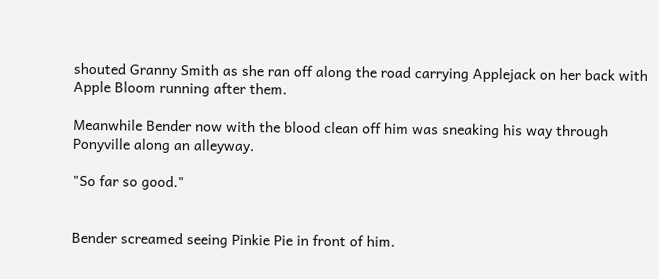shouted Granny Smith as she ran off along the road carrying Applejack on her back with Apple Bloom running after them.

Meanwhile Bender now with the blood clean off him was sneaking his way through Ponyville along an alleyway.

"So far so good."


Bender screamed seeing Pinkie Pie in front of him.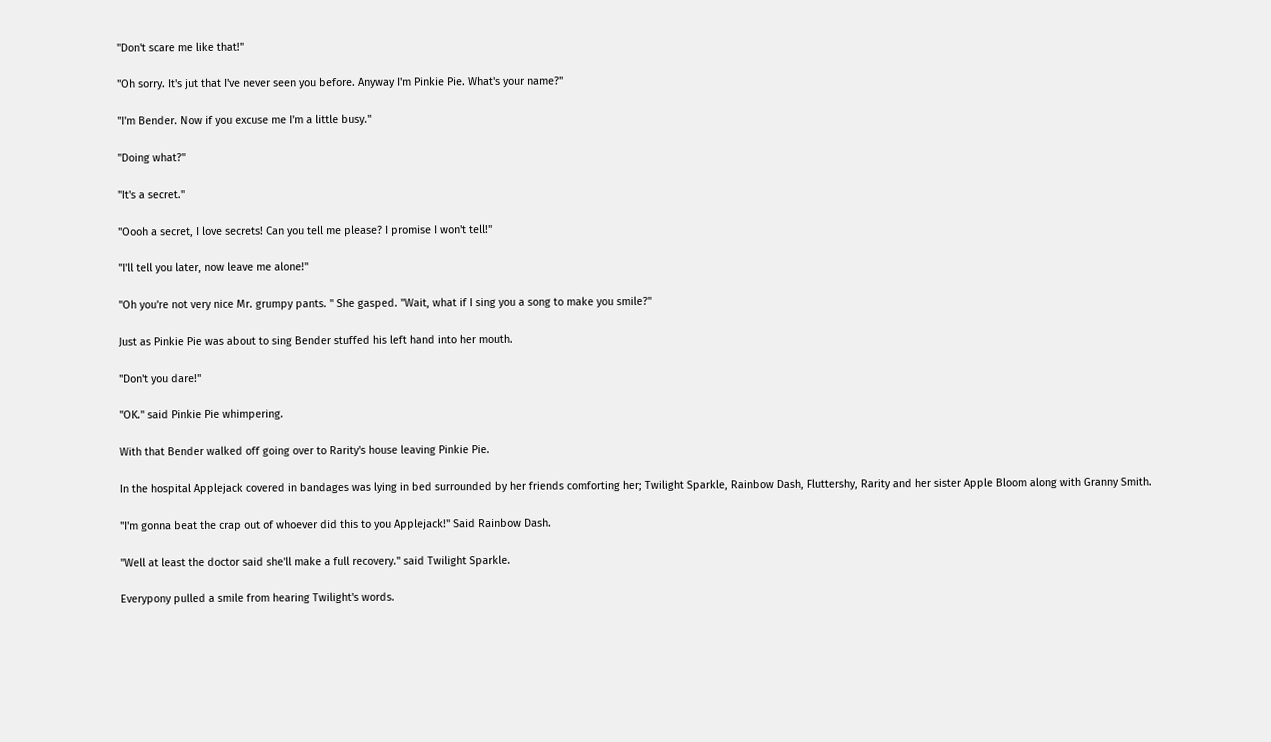"Don't scare me like that!"

"Oh sorry. It's jut that I've never seen you before. Anyway I'm Pinkie Pie. What's your name?"

"I'm Bender. Now if you excuse me I'm a little busy."

"Doing what?"

"It's a secret."

"Oooh a secret, I love secrets! Can you tell me please? I promise I won't tell!"

"I'll tell you later, now leave me alone!"

"Oh you're not very nice Mr. grumpy pants. " She gasped. "Wait, what if I sing you a song to make you smile?"

Just as Pinkie Pie was about to sing Bender stuffed his left hand into her mouth.

"Don't you dare!"

"OK." said Pinkie Pie whimpering.

With that Bender walked off going over to Rarity's house leaving Pinkie Pie.

In the hospital Applejack covered in bandages was lying in bed surrounded by her friends comforting her; Twilight Sparkle, Rainbow Dash, Fluttershy, Rarity and her sister Apple Bloom along with Granny Smith.

"I'm gonna beat the crap out of whoever did this to you Applejack!" Said Rainbow Dash.

"Well at least the doctor said she'll make a full recovery." said Twilight Sparkle.

Everypony pulled a smile from hearing Twilight's words.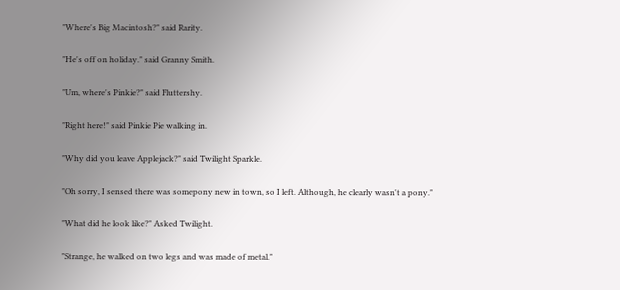"Where's Big Macintosh?" said Rarity.

"He's off on holiday." said Granny Smith.

"Um, where's Pinkie?" said Fluttershy.

"Right here!" said Pinkie Pie walking in.

"Why did you leave Applejack?" said Twilight Sparkle.

"Oh sorry, I sensed there was somepony new in town, so I left. Although, he clearly wasn't a pony."

"What did he look like?" Asked Twilight.

"Strange, he walked on two legs and was made of metal."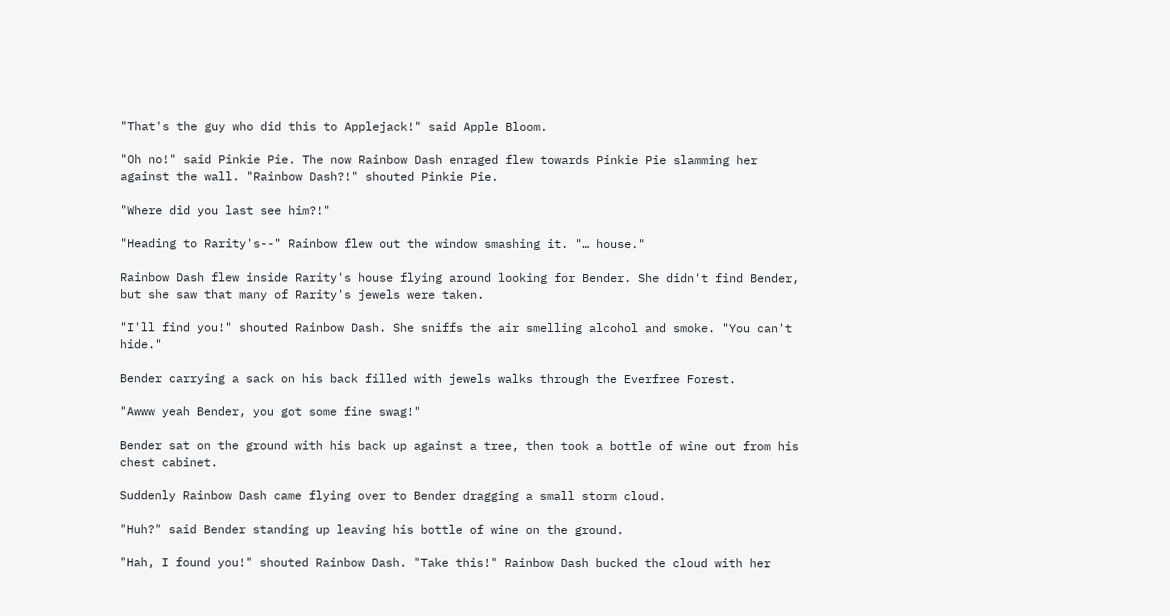"That's the guy who did this to Applejack!" said Apple Bloom.

"Oh no!" said Pinkie Pie. The now Rainbow Dash enraged flew towards Pinkie Pie slamming her against the wall. "Rainbow Dash?!" shouted Pinkie Pie.

"Where did you last see him?!"

"Heading to Rarity's--" Rainbow flew out the window smashing it. "… house."

Rainbow Dash flew inside Rarity's house flying around looking for Bender. She didn't find Bender, but she saw that many of Rarity's jewels were taken.

"I'll find you!" shouted Rainbow Dash. She sniffs the air smelling alcohol and smoke. "You can't hide."

Bender carrying a sack on his back filled with jewels walks through the Everfree Forest.

"Awww yeah Bender, you got some fine swag!"

Bender sat on the ground with his back up against a tree, then took a bottle of wine out from his chest cabinet.

Suddenly Rainbow Dash came flying over to Bender dragging a small storm cloud.

"Huh?" said Bender standing up leaving his bottle of wine on the ground.

"Hah, I found you!" shouted Rainbow Dash. "Take this!" Rainbow Dash bucked the cloud with her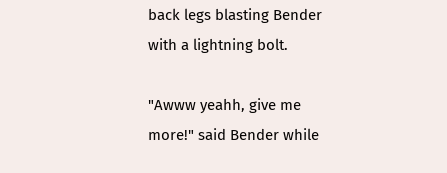back legs blasting Bender with a lightning bolt.

"Awww yeahh, give me more!" said Bender while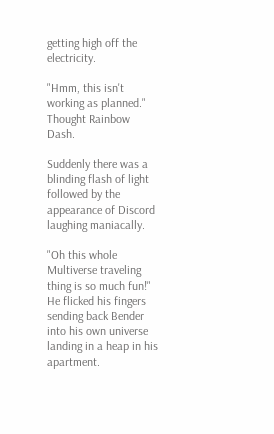getting high off the electricity.

"Hmm, this isn't working as planned." Thought Rainbow Dash.

Suddenly there was a blinding flash of light followed by the appearance of Discord laughing maniacally.

"Oh this whole Multiverse traveling thing is so much fun!" He flicked his fingers sending back Bender into his own universe landing in a heap in his apartment.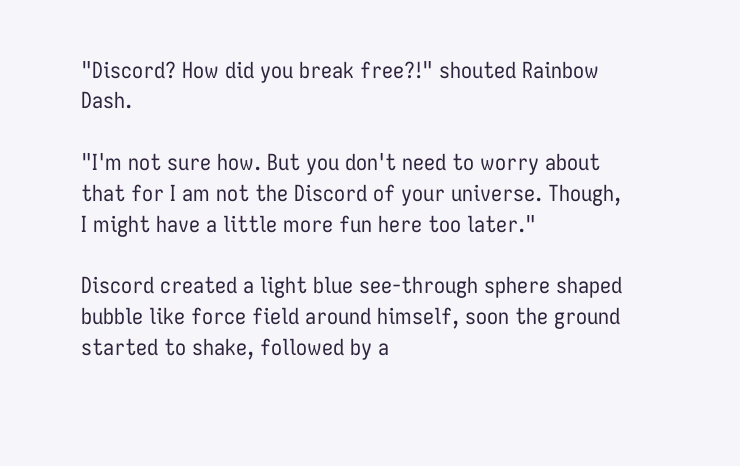"Discord? How did you break free?!" shouted Rainbow Dash.

"I'm not sure how. But you don't need to worry about that for I am not the Discord of your universe. Though, I might have a little more fun here too later."

Discord created a light blue see-through sphere shaped bubble like force field around himself, soon the ground started to shake, followed by a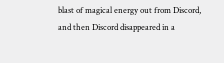blast of magical energy out from Discord, and then Discord disappeared in a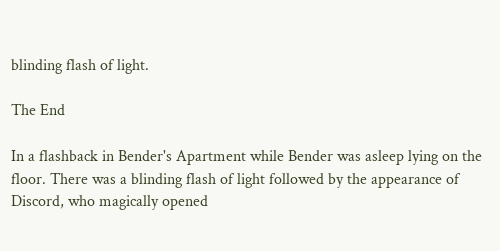blinding flash of light.

The End

In a flashback in Bender's Apartment while Bender was asleep lying on the floor. There was a blinding flash of light followed by the appearance of Discord, who magically opened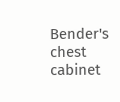Bender's chest cabinet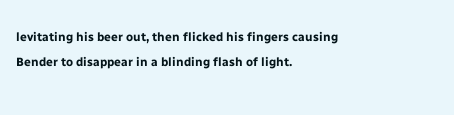levitating his beer out, then flicked his fingers causing Bender to disappear in a blinding flash of light.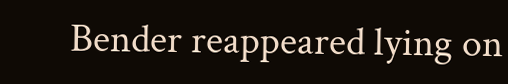Bender reappeared lying on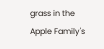grass in the Apple Family's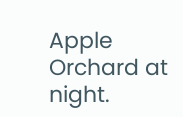Apple Orchard at night.